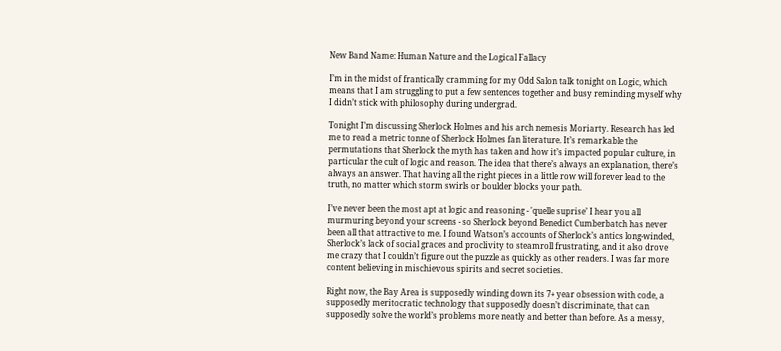New Band Name: Human Nature and the Logical Fallacy

I’m in the midst of frantically cramming for my Odd Salon talk tonight on Logic, which means that I am struggling to put a few sentences together and busy reminding myself why I didn’t stick with philosophy during undergrad.

Tonight I’m discussing Sherlock Holmes and his arch nemesis Moriarty. Research has led me to read a metric tonne of Sherlock Holmes fan literature. It’s remarkable the permutations that Sherlock the myth has taken and how it’s impacted popular culture, in particular the cult of logic and reason. The idea that there’s always an explanation, there’s always an answer. That having all the right pieces in a little row will forever lead to the truth, no matter which storm swirls or boulder blocks your path.

I’ve never been the most apt at logic and reasoning - 'quelle suprise’ I hear you all murmuring beyond your screens - so Sherlock beyond Benedict Cumberbatch has never been all that attractive to me. I found Watson’s accounts of Sherlock’s antics long-winded, Sherlock’s lack of social graces and proclivity to steamroll frustrating, and it also drove me crazy that I couldn’t figure out the puzzle as quickly as other readers. I was far more content believing in mischievous spirits and secret societies.

Right now, the Bay Area is supposedly winding down its 7+ year obsession with code, a supposedly meritocratic technology that supposedly doesn’t discriminate, that can supposedly solve the world’s problems more neatly and better than before. As a messy,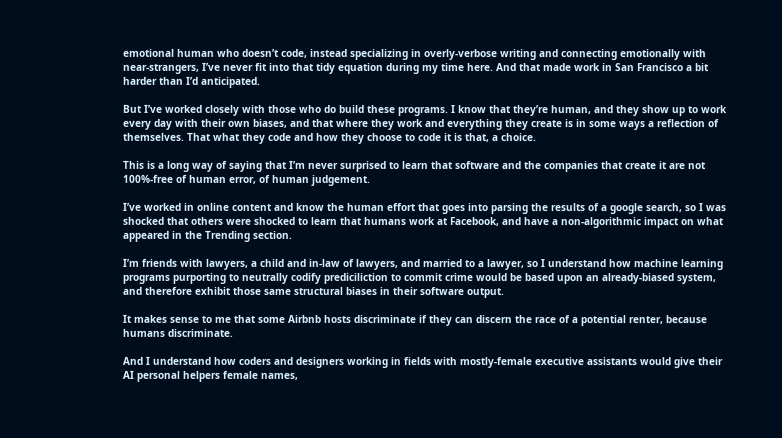emotional human who doesn’t code, instead specializing in overly-verbose writing and connecting emotionally with near-strangers, I’ve never fit into that tidy equation during my time here. And that made work in San Francisco a bit harder than I’d anticipated.

But I’ve worked closely with those who do build these programs. I know that they’re human, and they show up to work every day with their own biases, and that where they work and everything they create is in some ways a reflection of themselves. That what they code and how they choose to code it is that, a choice.

This is a long way of saying that I’m never surprised to learn that software and the companies that create it are not 100%-free of human error, of human judgement.

I’ve worked in online content and know the human effort that goes into parsing the results of a google search, so I was shocked that others were shocked to learn that humans work at Facebook, and have a non-algorithmic impact on what appeared in the Trending section.

I’m friends with lawyers, a child and in-law of lawyers, and married to a lawyer, so I understand how machine learning programs purporting to neutrally codify prediciliction to commit crime would be based upon an already-biased system, and therefore exhibit those same structural biases in their software output.

It makes sense to me that some Airbnb hosts discriminate if they can discern the race of a potential renter, because humans discriminate.

And I understand how coders and designers working in fields with mostly-female executive assistants would give their AI personal helpers female names,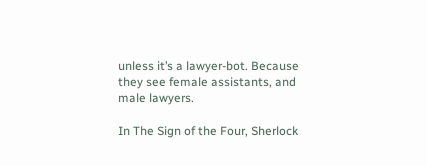unless it’s a lawyer-bot. Because they see female assistants, and male lawyers.

In The Sign of the Four, Sherlock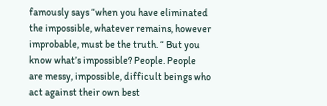famously says “when you have eliminated the impossible, whatever remains, however improbable, must be the truth. “ But you know what’s impossible? People. People are messy, impossible, difficult beings who act against their own best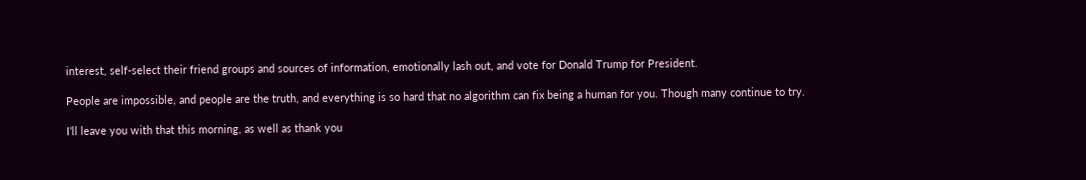interest, self-select their friend groups and sources of information, emotionally lash out, and vote for Donald Trump for President.

People are impossible, and people are the truth, and everything is so hard that no algorithm can fix being a human for you. Though many continue to try.

I’ll leave you with that this morning, as well as thank you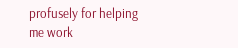profusely for helping me work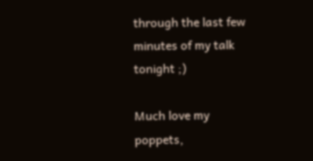through the last few minutes of my talk tonight ;)

Much love my poppets,